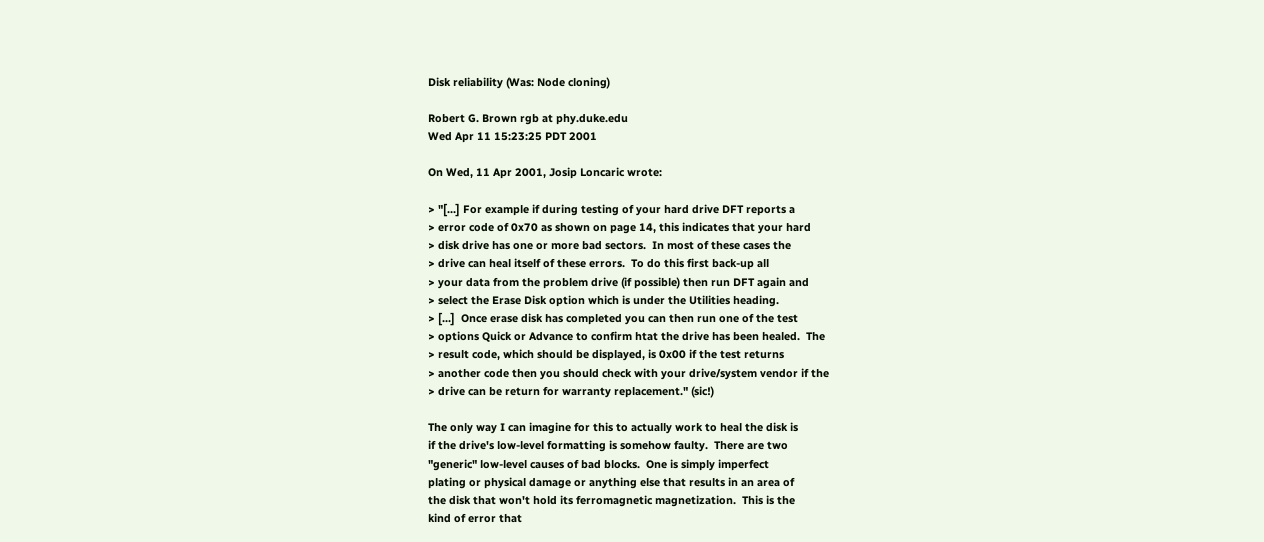Disk reliability (Was: Node cloning)

Robert G. Brown rgb at phy.duke.edu
Wed Apr 11 15:23:25 PDT 2001

On Wed, 11 Apr 2001, Josip Loncaric wrote:

> "[...] For example if during testing of your hard drive DFT reports a
> error code of 0x70 as shown on page 14, this indicates that your hard
> disk drive has one or more bad sectors.  In most of these cases the
> drive can heal itself of these errors.  To do this first back-up all
> your data from the problem drive (if possible) then run DFT again and
> select the Erase Disk option which is under the Utilities heading.
> [...]  Once erase disk has completed you can then run one of the test
> options Quick or Advance to confirm htat the drive has been healed.  The
> result code, which should be displayed, is 0x00 if the test returns
> another code then you should check with your drive/system vendor if the
> drive can be return for warranty replacement." (sic!)

The only way I can imagine for this to actually work to heal the disk is
if the drive's low-level formatting is somehow faulty.  There are two
"generic" low-level causes of bad blocks.  One is simply imperfect
plating or physical damage or anything else that results in an area of
the disk that won't hold its ferromagnetic magnetization.  This is the
kind of error that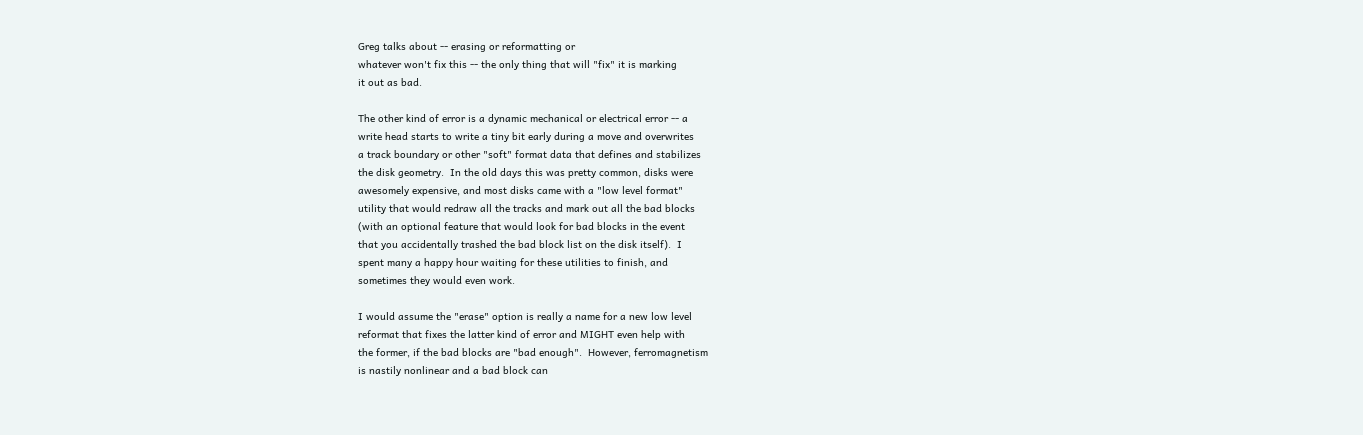Greg talks about -- erasing or reformatting or
whatever won't fix this -- the only thing that will "fix" it is marking
it out as bad.

The other kind of error is a dynamic mechanical or electrical error -- a
write head starts to write a tiny bit early during a move and overwrites
a track boundary or other "soft" format data that defines and stabilizes
the disk geometry.  In the old days this was pretty common, disks were
awesomely expensive, and most disks came with a "low level format"
utility that would redraw all the tracks and mark out all the bad blocks
(with an optional feature that would look for bad blocks in the event
that you accidentally trashed the bad block list on the disk itself).  I
spent many a happy hour waiting for these utilities to finish, and
sometimes they would even work.

I would assume the "erase" option is really a name for a new low level
reformat that fixes the latter kind of error and MIGHT even help with
the former, if the bad blocks are "bad enough".  However, ferromagnetism
is nastily nonlinear and a bad block can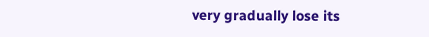very gradually lose its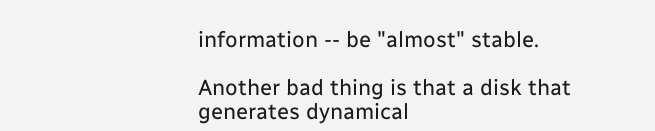information -- be "almost" stable.

Another bad thing is that a disk that generates dynamical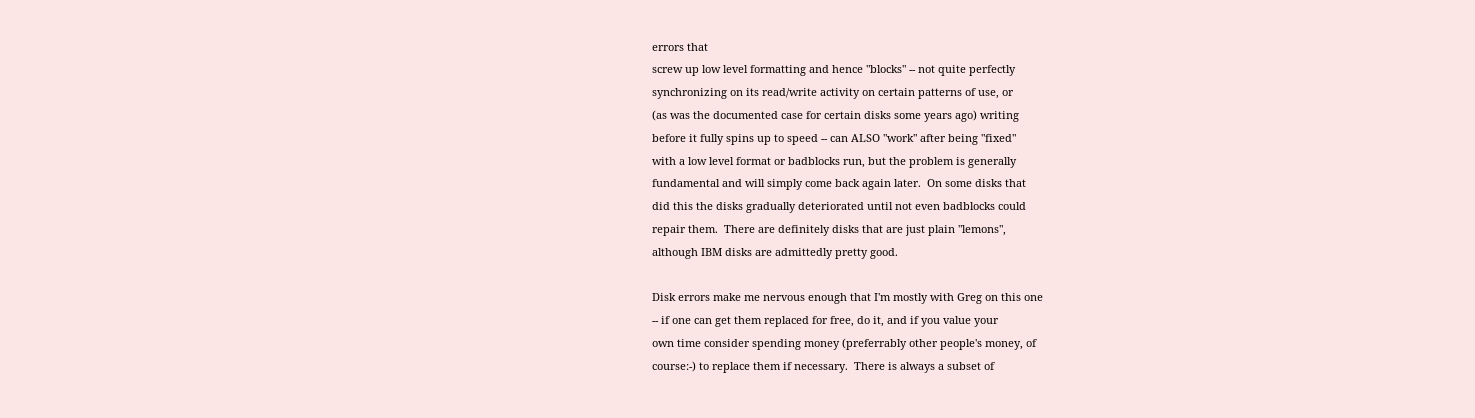errors that
screw up low level formatting and hence "blocks" -- not quite perfectly
synchronizing on its read/write activity on certain patterns of use, or
(as was the documented case for certain disks some years ago) writing
before it fully spins up to speed -- can ALSO "work" after being "fixed"
with a low level format or badblocks run, but the problem is generally
fundamental and will simply come back again later.  On some disks that
did this the disks gradually deteriorated until not even badblocks could
repair them.  There are definitely disks that are just plain "lemons",
although IBM disks are admittedly pretty good.

Disk errors make me nervous enough that I'm mostly with Greg on this one
-- if one can get them replaced for free, do it, and if you value your
own time consider spending money (preferrably other people's money, of
course:-) to replace them if necessary.  There is always a subset of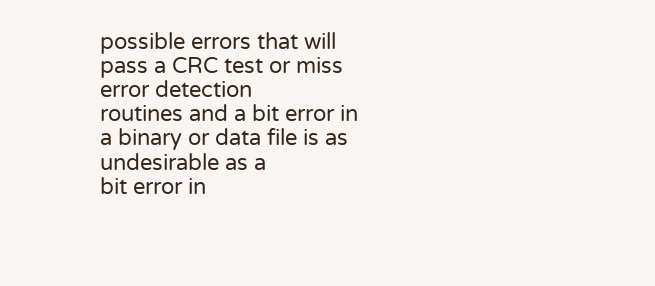possible errors that will pass a CRC test or miss error detection
routines and a bit error in a binary or data file is as undesirable as a
bit error in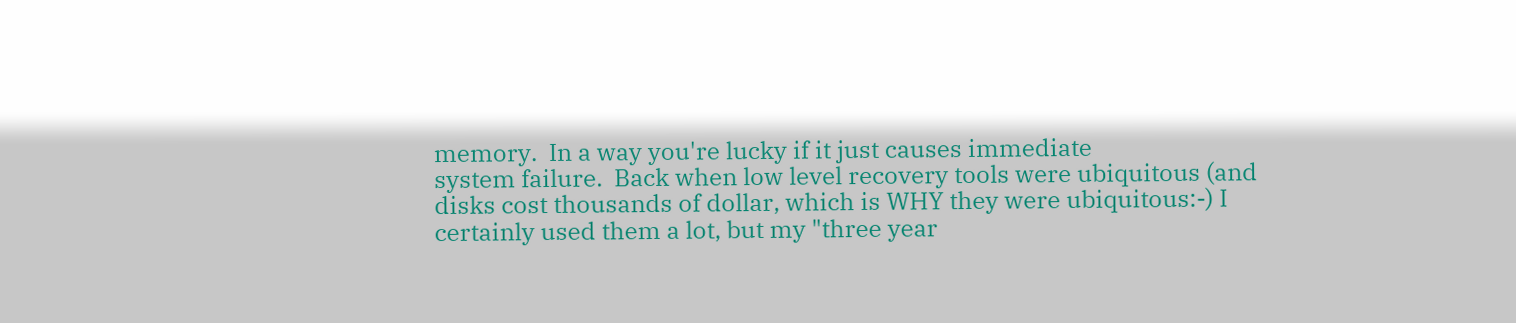memory.  In a way you're lucky if it just causes immediate
system failure.  Back when low level recovery tools were ubiquitous (and
disks cost thousands of dollar, which is WHY they were ubiquitous:-) I
certainly used them a lot, but my "three year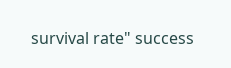survival rate" success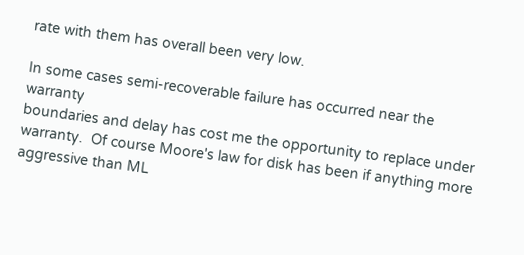rate with them has overall been very low.

In some cases semi-recoverable failure has occurred near the warranty
boundaries and delay has cost me the opportunity to replace under
warranty.  Of course Moore's law for disk has been if anything more
aggressive than ML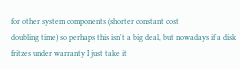for other system components (shorter constant cost
doubling time) so perhaps this isn't a big deal, but nowadays if a disk
fritzes under warranty I just take it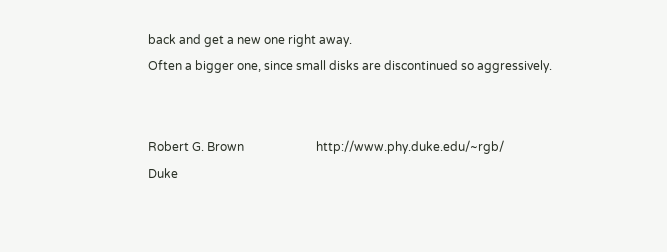back and get a new one right away.
Often a bigger one, since small disks are discontinued so aggressively.


Robert G. Brown                        http://www.phy.duke.edu/~rgb/
Duke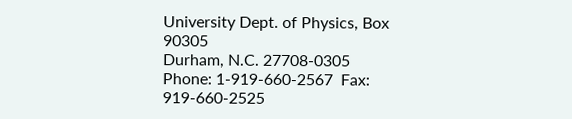University Dept. of Physics, Box 90305
Durham, N.C. 27708-0305
Phone: 1-919-660-2567  Fax: 919-660-2525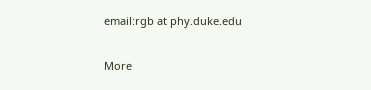email:rgb at phy.duke.edu

More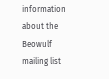information about the Beowulf mailing list